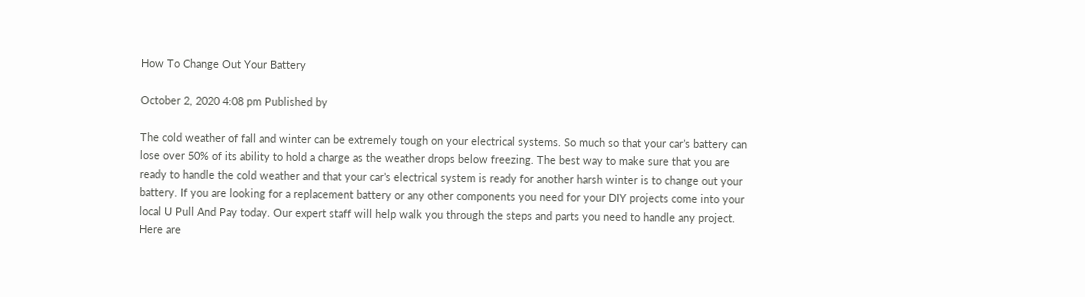How To Change Out Your Battery

October 2, 2020 4:08 pm Published by

The cold weather of fall and winter can be extremely tough on your electrical systems. So much so that your car’s battery can lose over 50% of its ability to hold a charge as the weather drops below freezing. The best way to make sure that you are ready to handle the cold weather and that your car’s electrical system is ready for another harsh winter is to change out your battery. If you are looking for a replacement battery or any other components you need for your DIY projects come into your local U Pull And Pay today. Our expert staff will help walk you through the steps and parts you need to handle any project. Here are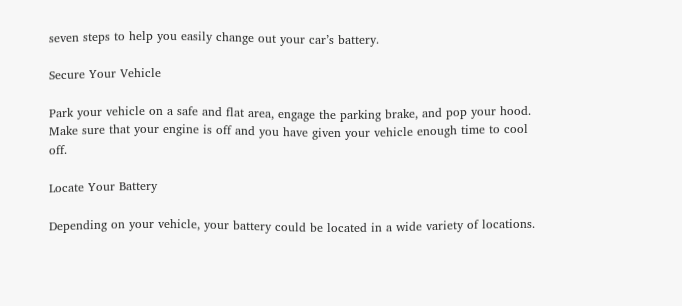seven steps to help you easily change out your car’s battery.

Secure Your Vehicle

Park your vehicle on a safe and flat area, engage the parking brake, and pop your hood. Make sure that your engine is off and you have given your vehicle enough time to cool off.

Locate Your Battery

Depending on your vehicle, your battery could be located in a wide variety of locations.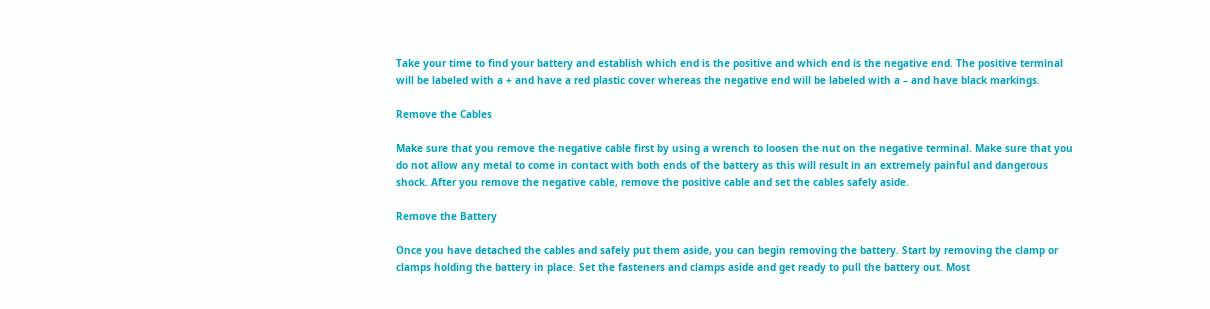Take your time to find your battery and establish which end is the positive and which end is the negative end. The positive terminal will be labeled with a + and have a red plastic cover whereas the negative end will be labeled with a – and have black markings.

Remove the Cables

Make sure that you remove the negative cable first by using a wrench to loosen the nut on the negative terminal. Make sure that you do not allow any metal to come in contact with both ends of the battery as this will result in an extremely painful and dangerous shock. After you remove the negative cable, remove the positive cable and set the cables safely aside.

Remove the Battery

Once you have detached the cables and safely put them aside, you can begin removing the battery. Start by removing the clamp or clamps holding the battery in place. Set the fasteners and clamps aside and get ready to pull the battery out. Most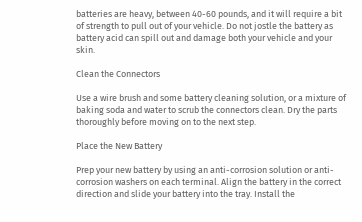batteries are heavy, between 40-60 pounds, and it will require a bit of strength to pull out of your vehicle. Do not jostle the battery as battery acid can spill out and damage both your vehicle and your skin.

Clean the Connectors

Use a wire brush and some battery cleaning solution, or a mixture of baking soda and water to scrub the connectors clean. Dry the parts thoroughly before moving on to the next step.

Place the New Battery

Prep your new battery by using an anti-corrosion solution or anti-corrosion washers on each terminal. Align the battery in the correct direction and slide your battery into the tray. Install the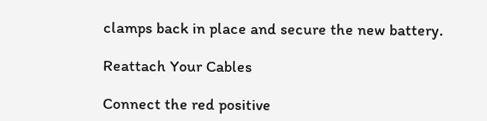clamps back in place and secure the new battery.

Reattach Your Cables

Connect the red positive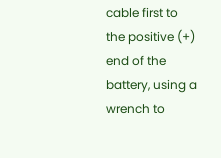cable first to the positive (+) end of the battery, using a wrench to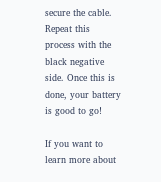secure the cable. Repeat this process with the black negative side. Once this is done, your battery is good to go!

If you want to learn more about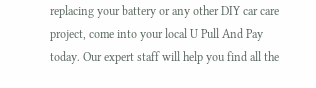replacing your battery or any other DIY car care project, come into your local U Pull And Pay today. Our expert staff will help you find all the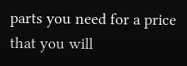parts you need for a price that you will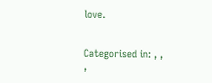love.


Categorised in: , , ,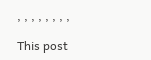, , , , , , , ,

This post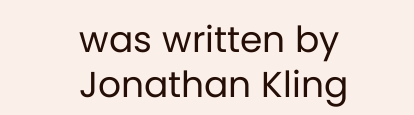was written by Jonathan Kling